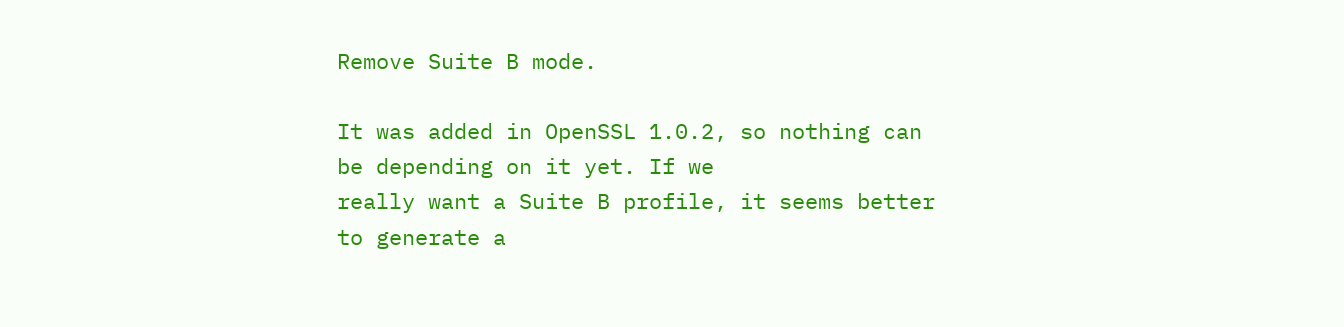Remove Suite B mode.

It was added in OpenSSL 1.0.2, so nothing can be depending on it yet. If we
really want a Suite B profile, it seems better to generate a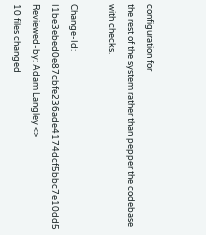configuration for
the rest of the system rather than pepper the codebase with checks.

Change-Id: I1be3ebed0e87cbfe236ade4174dcf5bbc7e10dd5
Reviewed-by: Adam Langley <>
10 files changed